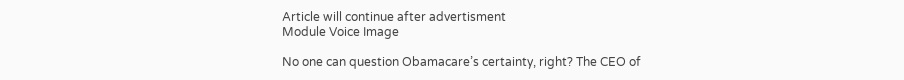Article will continue after advertisment
Module Voice Image

No one can question Obamacare’s certainty, right? The CEO of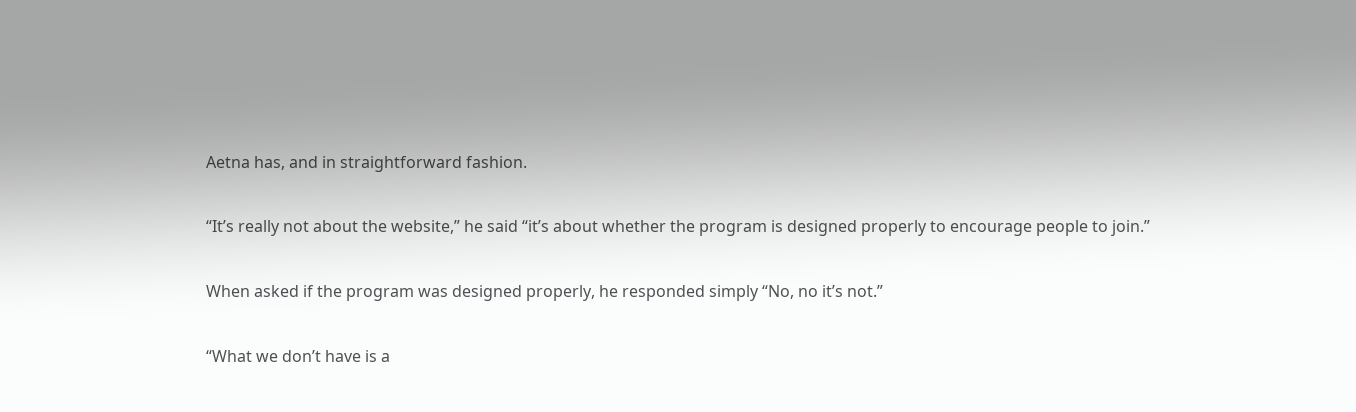Aetna has, and in straightforward fashion.

“It’s really not about the website,” he said “it’s about whether the program is designed properly to encourage people to join.”

When asked if the program was designed properly, he responded simply “No, no it’s not.”

“What we don’t have is a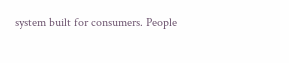system built for consumers. People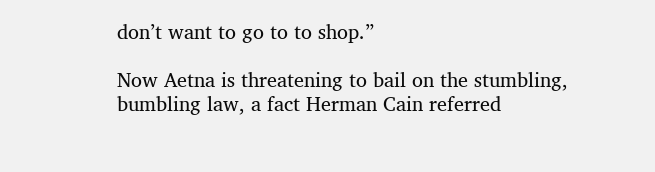don’t want to go to to shop.”

Now Aetna is threatening to bail on the stumbling, bumbling law, a fact Herman Cain referred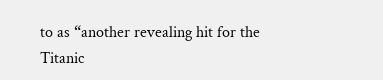to as “another revealing hit for the Titanic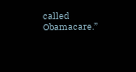called Obamacare.”